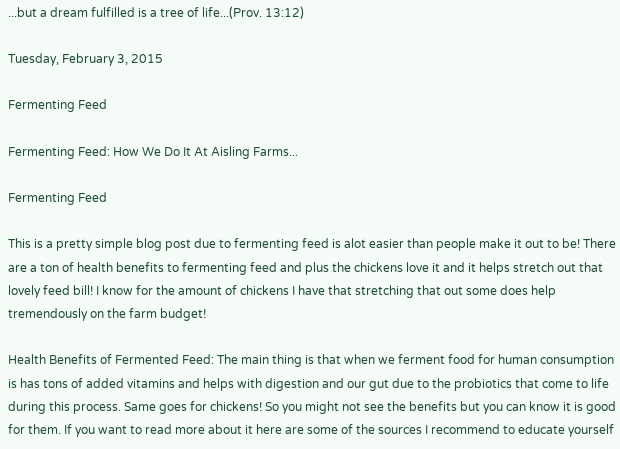...but a dream fulfilled is a tree of life...(Prov. 13:12)

Tuesday, February 3, 2015

Fermenting Feed

Fermenting Feed: How We Do It At Aisling Farms...

Fermenting Feed

This is a pretty simple blog post due to fermenting feed is alot easier than people make it out to be! There are a ton of health benefits to fermenting feed and plus the chickens love it and it helps stretch out that lovely feed bill! I know for the amount of chickens I have that stretching that out some does help tremendously on the farm budget!

Health Benefits of Fermented Feed: The main thing is that when we ferment food for human consumption is has tons of added vitamins and helps with digestion and our gut due to the probiotics that come to life during this process. Same goes for chickens! So you might not see the benefits but you can know it is good for them. If you want to read more about it here are some of the sources I recommend to educate yourself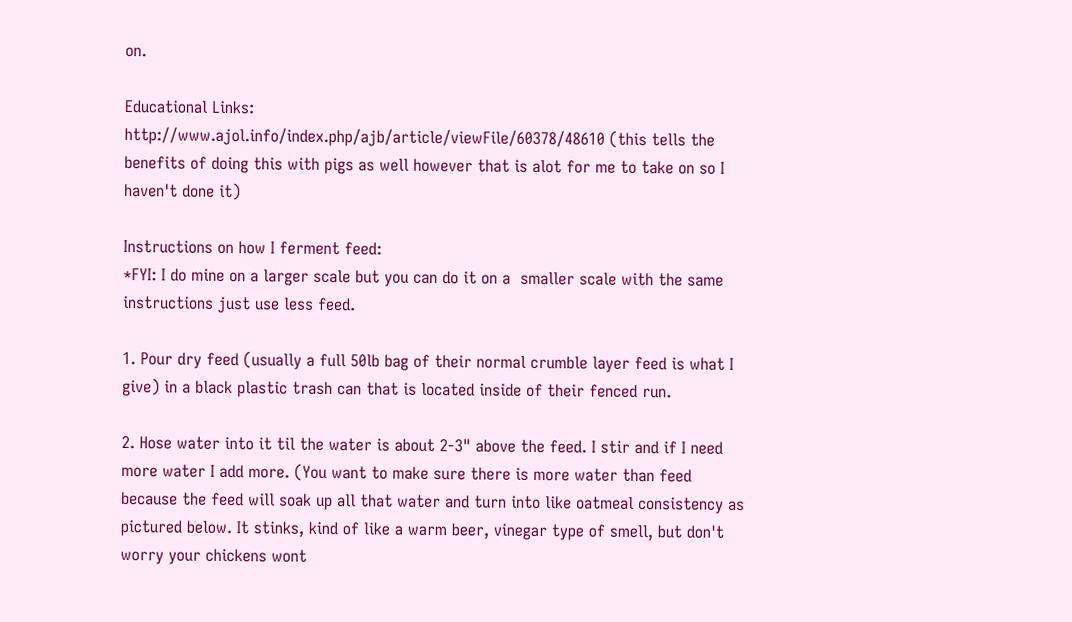on.

Educational Links:
http://www.ajol.info/index.php/ajb/article/viewFile/60378/48610 (this tells the benefits of doing this with pigs as well however that is alot for me to take on so I haven't done it)

Instructions on how I ferment feed:
*FYI: I do mine on a larger scale but you can do it on a  smaller scale with the same instructions just use less feed.

1. Pour dry feed (usually a full 50lb bag of their normal crumble layer feed is what I give) in a black plastic trash can that is located inside of their fenced run.

2. Hose water into it til the water is about 2-3" above the feed. I stir and if I need more water I add more. (You want to make sure there is more water than feed because the feed will soak up all that water and turn into like oatmeal consistency as pictured below. It stinks, kind of like a warm beer, vinegar type of smell, but don't worry your chickens wont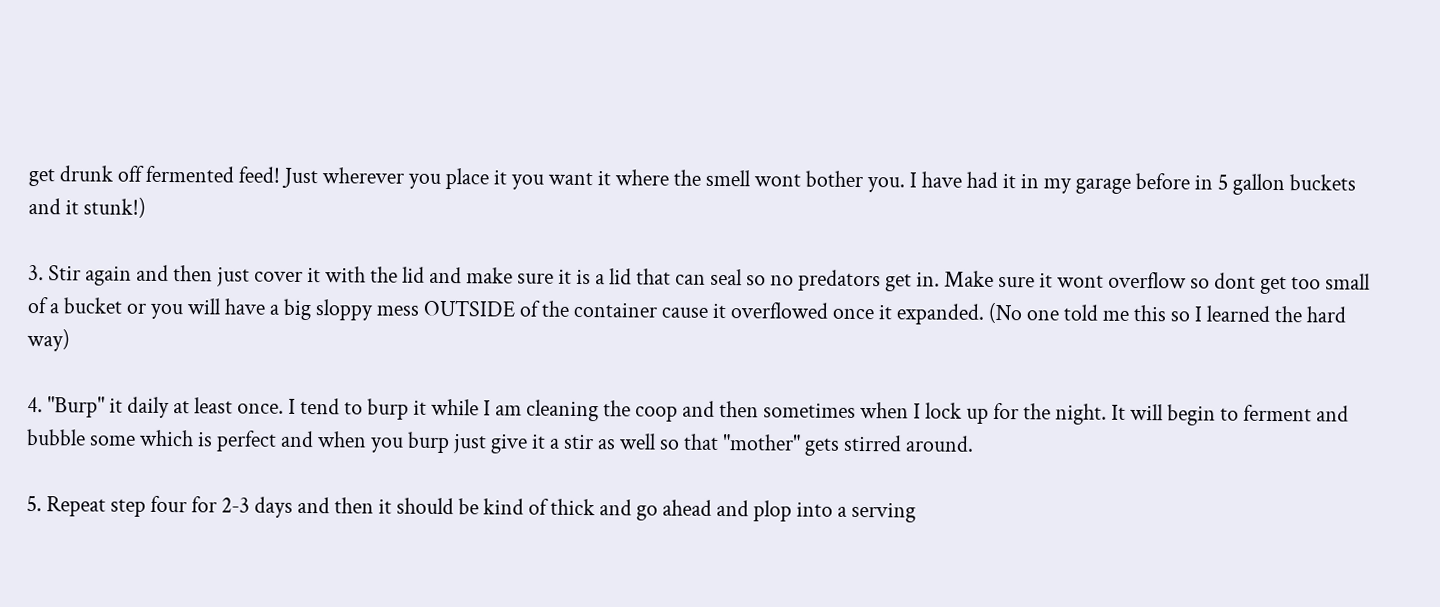get drunk off fermented feed! Just wherever you place it you want it where the smell wont bother you. I have had it in my garage before in 5 gallon buckets and it stunk!)

3. Stir again and then just cover it with the lid and make sure it is a lid that can seal so no predators get in. Make sure it wont overflow so dont get too small of a bucket or you will have a big sloppy mess OUTSIDE of the container cause it overflowed once it expanded. (No one told me this so I learned the hard way)

4. "Burp" it daily at least once. I tend to burp it while I am cleaning the coop and then sometimes when I lock up for the night. It will begin to ferment and bubble some which is perfect and when you burp just give it a stir as well so that "mother" gets stirred around.

5. Repeat step four for 2-3 days and then it should be kind of thick and go ahead and plop into a serving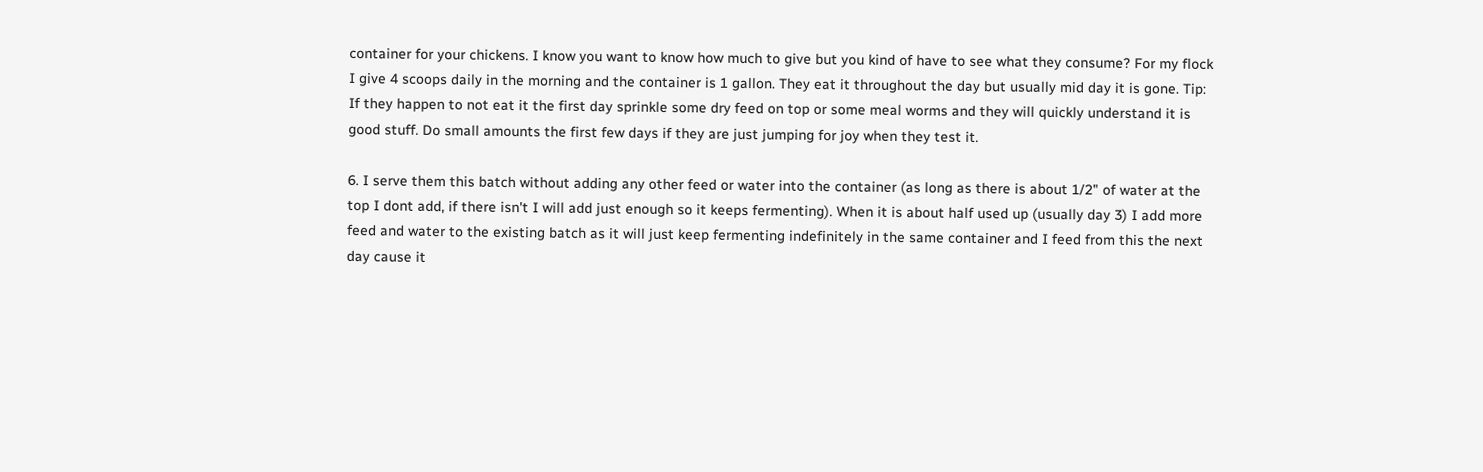container for your chickens. I know you want to know how much to give but you kind of have to see what they consume? For my flock I give 4 scoops daily in the morning and the container is 1 gallon. They eat it throughout the day but usually mid day it is gone. Tip: If they happen to not eat it the first day sprinkle some dry feed on top or some meal worms and they will quickly understand it is good stuff. Do small amounts the first few days if they are just jumping for joy when they test it.

6. I serve them this batch without adding any other feed or water into the container (as long as there is about 1/2" of water at the top I dont add, if there isn't I will add just enough so it keeps fermenting). When it is about half used up (usually day 3) I add more feed and water to the existing batch as it will just keep fermenting indefinitely in the same container and I feed from this the next day cause it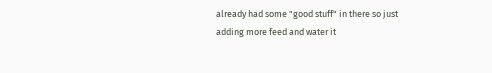already had some "good stuff" in there so just adding more feed and water it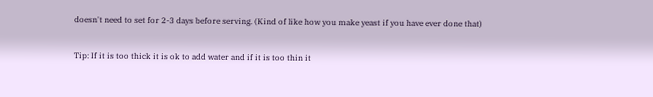doesn't need to set for 2-3 days before serving. (Kind of like how you make yeast if you have ever done that)

Tip: If it is too thick it is ok to add water and if it is too thin it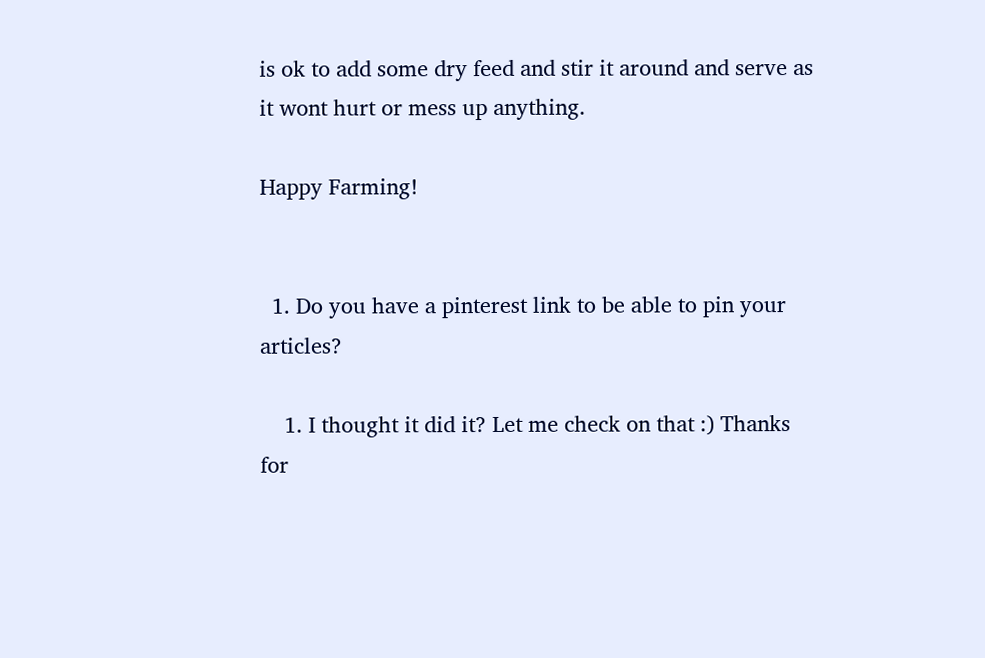is ok to add some dry feed and stir it around and serve as it wont hurt or mess up anything.

Happy Farming!


  1. Do you have a pinterest link to be able to pin your articles?

    1. I thought it did it? Let me check on that :) Thanks for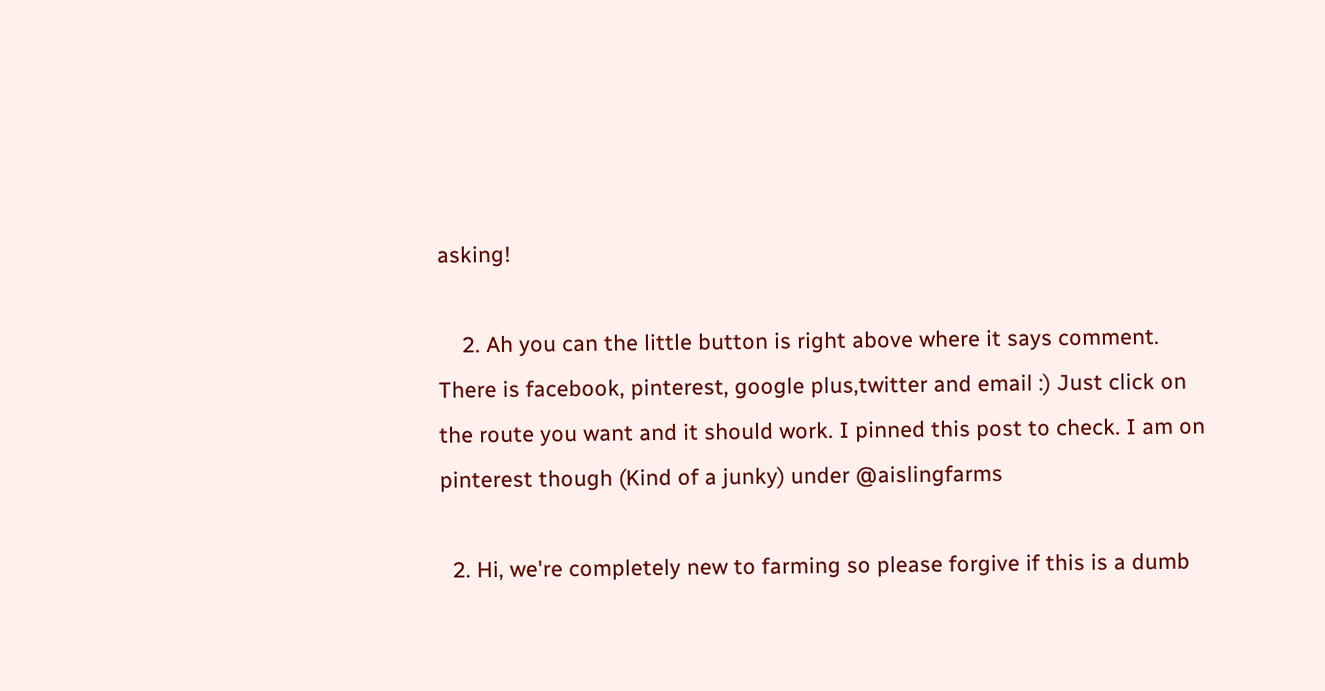asking!

    2. Ah you can the little button is right above where it says comment. There is facebook, pinterest, google plus,twitter and email :) Just click on the route you want and it should work. I pinned this post to check. I am on pinterest though (Kind of a junky) under @aislingfarms

  2. Hi, we're completely new to farming so please forgive if this is a dumb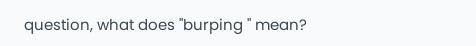question, what does "burping " mean?